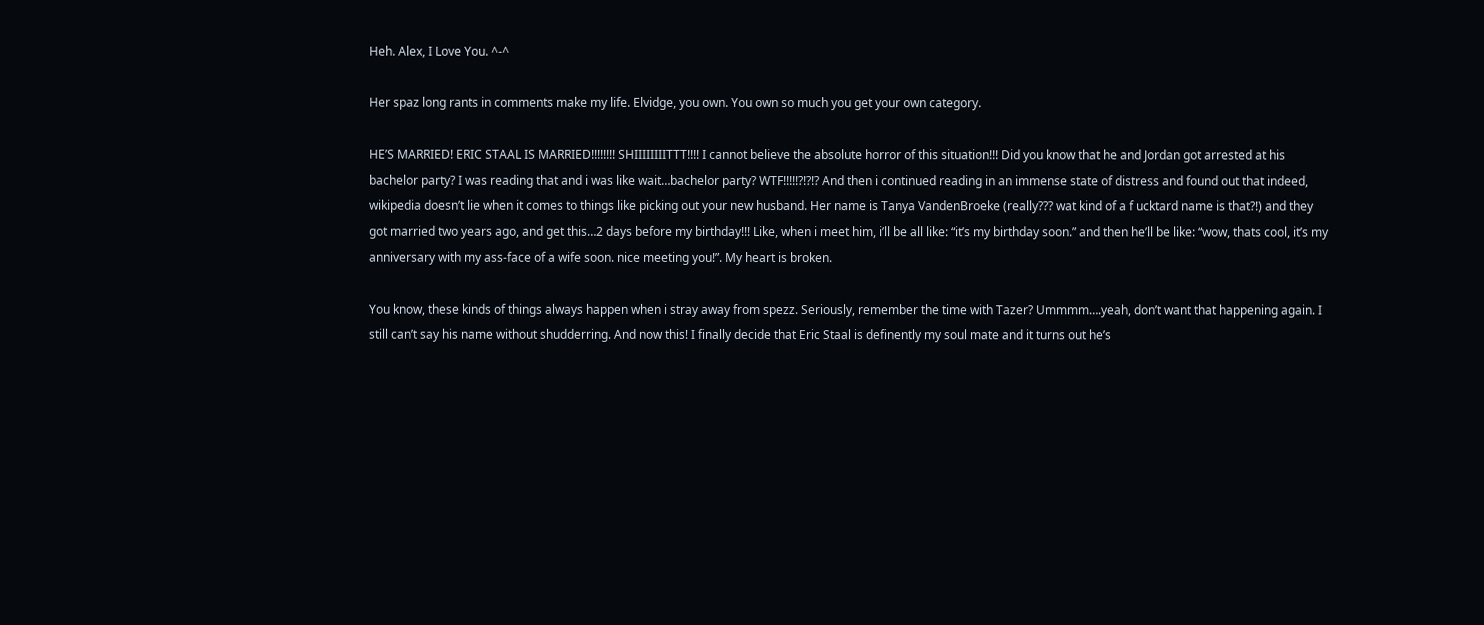Heh. Alex, I Love You. ^-^

Her spaz long rants in comments make my life. Elvidge, you own. You own so much you get your own category.

HE’S MARRIED! ERIC STAAL IS MARRIED!!!!!!!! SHIIIIIIIITTT!!!! I cannot believe the absolute horror of this situation!!! Did you know that he and Jordan got arrested at his bachelor party? I was reading that and i was like wait…bachelor party? WTF!!!!!?!?!? And then i continued reading in an immense state of distress and found out that indeed, wikipedia doesn’t lie when it comes to things like picking out your new husband. Her name is Tanya VandenBroeke (really??? wat kind of a f ucktard name is that?!) and they got married two years ago, and get this…2 days before my birthday!!! Like, when i meet him, i’ll be all like: “it’s my birthday soon.” and then he’ll be like: “wow, thats cool, it’s my anniversary with my ass-face of a wife soon. nice meeting you!”. My heart is broken.

You know, these kinds of things always happen when i stray away from spezz. Seriously, remember the time with Tazer? Ummmm….yeah, don’t want that happening again. I still can’t say his name without shudderring. And now this! I finally decide that Eric Staal is definently my soul mate and it turns out he’s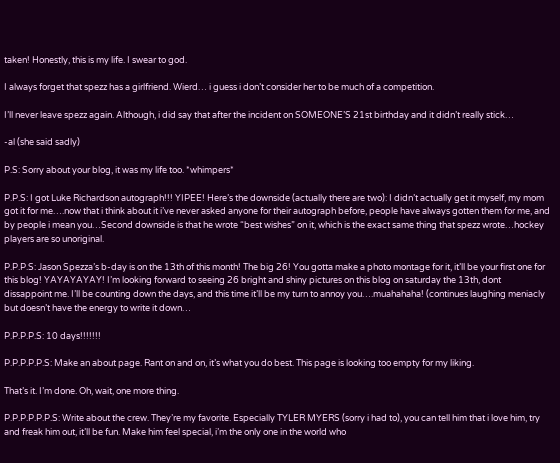taken! Honestly, this is my life. I swear to god.

I always forget that spezz has a girlfriend. Wierd… i guess i don’t consider her to be much of a competition.

I’ll never leave spezz again. Although, i did say that after the incident on SOMEONE’S 21st birthday and it didn’t really stick…

-al (she said sadly)

P.S: Sorry about your blog, it was my life too. *whimpers*

P.P.S: I got Luke Richardson autograph!!! YIPEE! Here’s the downside (actually there are two): I didn’t actually get it myself, my mom got it for me….now that i think about it i’ve never asked anyone for their autograph before, people have always gotten them for me, and by people i mean you…Second downside is that he wrote “best wishes” on it, which is the exact same thing that spezz wrote…hockey players are so unoriginal.

P.P.P.S: Jason Spezza’s b-day is on the 13th of this month! The big 26! You gotta make a photo montage for it, it’ll be your first one for this blog! YAYAYAYAY! I’m looking forward to seeing 26 bright and shiny pictures on this blog on saturday the 13th, dont dissappoint me. I’ll be counting down the days, and this time it’ll be my turn to annoy you….muahahaha! (continues laughing meniacly but doesn’t have the energy to write it down…

P.P.P.P.S: 10 days!!!!!!!

P.P.P.P.P.S: Make an about page. Rant on and on, it’s what you do best. This page is looking too empty for my liking.

That’s it. I’m done. Oh, wait, one more thing.

P.P.P.P.P.P.S: Write about the crew. They’re my favorite. Especially TYLER MYERS (sorry i had to), you can tell him that i love him, try and freak him out, it’ll be fun. Make him feel special, i’m the only one in the world who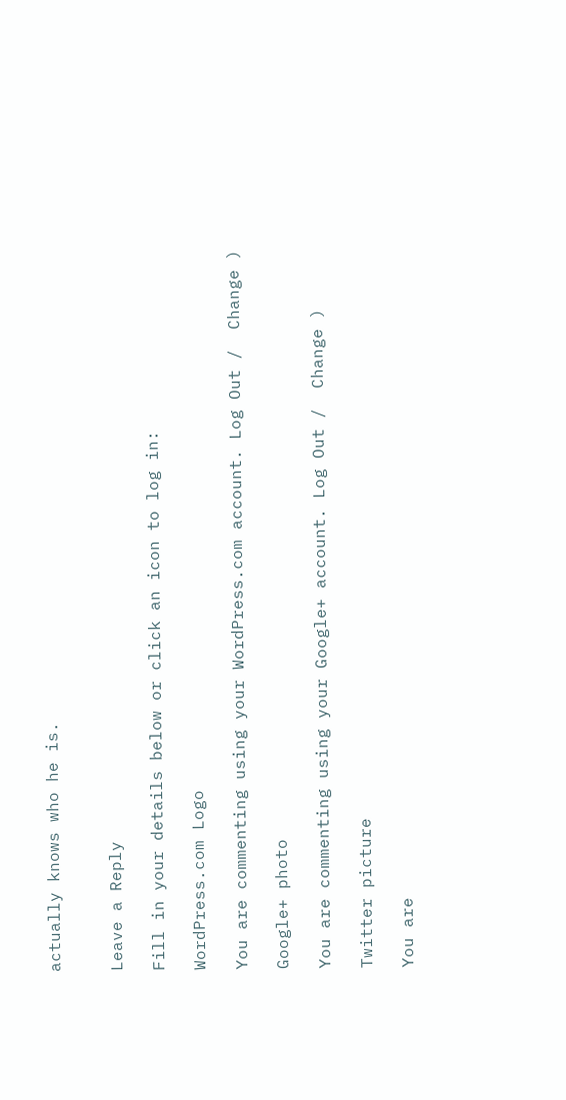actually knows who he is.


Leave a Reply

Fill in your details below or click an icon to log in:

WordPress.com Logo

You are commenting using your WordPress.com account. Log Out /  Change )

Google+ photo

You are commenting using your Google+ account. Log Out /  Change )

Twitter picture

You are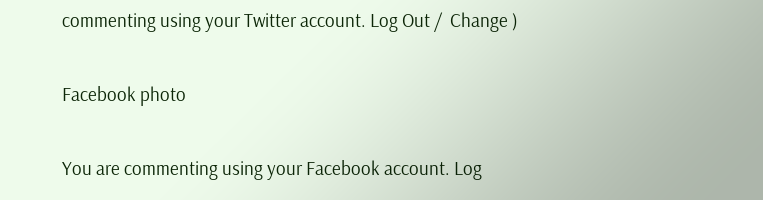commenting using your Twitter account. Log Out /  Change )

Facebook photo

You are commenting using your Facebook account. Log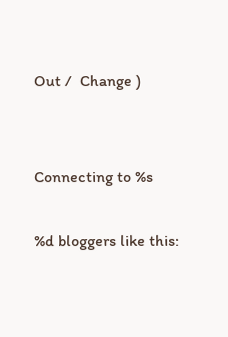Out /  Change )


Connecting to %s

%d bloggers like this: